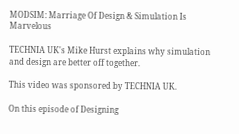MODSIM: Marriage Of Design & Simulation Is Marvelous

TECHNIA UK's Mike Hurst explains why simulation and design are better off together.

This video was sponsored by TECHNIA UK.

On this episode of Designing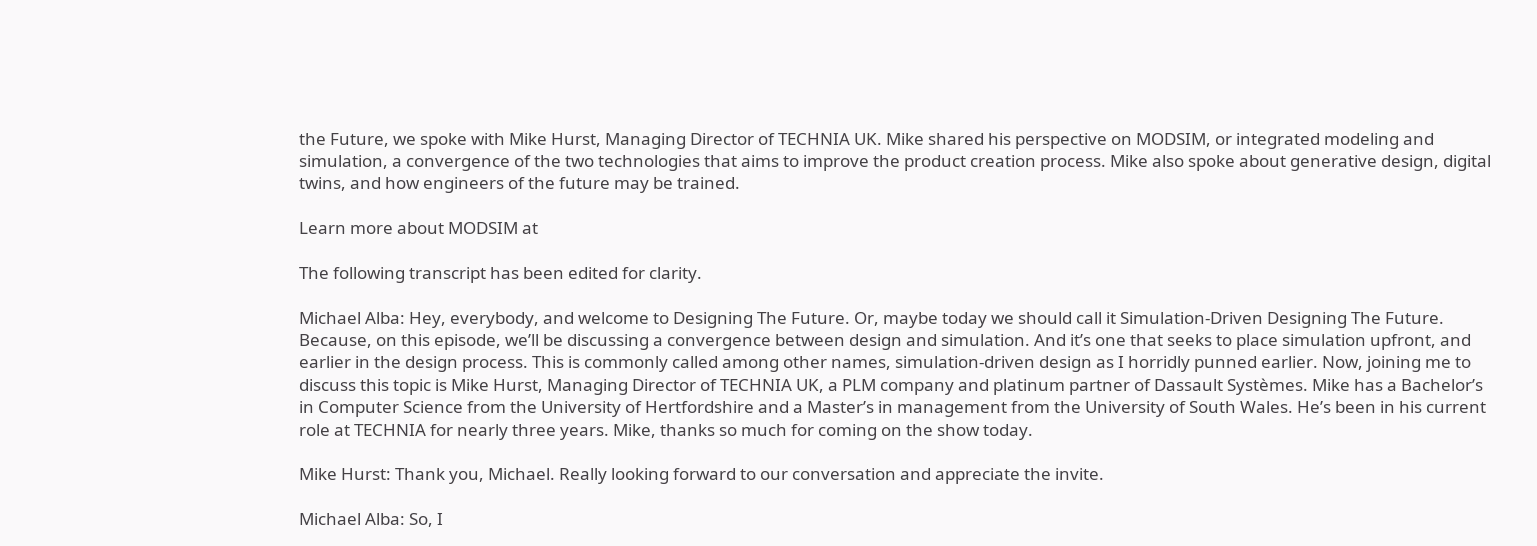the Future, we spoke with Mike Hurst, Managing Director of TECHNIA UK. Mike shared his perspective on MODSIM, or integrated modeling and simulation, a convergence of the two technologies that aims to improve the product creation process. Mike also spoke about generative design, digital twins, and how engineers of the future may be trained.

Learn more about MODSIM at

The following transcript has been edited for clarity.

Michael Alba: Hey, everybody, and welcome to Designing The Future. Or, maybe today we should call it Simulation-Driven Designing The Future. Because, on this episode, we’ll be discussing a convergence between design and simulation. And it’s one that seeks to place simulation upfront, and earlier in the design process. This is commonly called among other names, simulation-driven design as I horridly punned earlier. Now, joining me to discuss this topic is Mike Hurst, Managing Director of TECHNIA UK, a PLM company and platinum partner of Dassault Systèmes. Mike has a Bachelor’s in Computer Science from the University of Hertfordshire and a Master’s in management from the University of South Wales. He’s been in his current role at TECHNIA for nearly three years. Mike, thanks so much for coming on the show today.

Mike Hurst: Thank you, Michael. Really looking forward to our conversation and appreciate the invite.

Michael Alba: So, I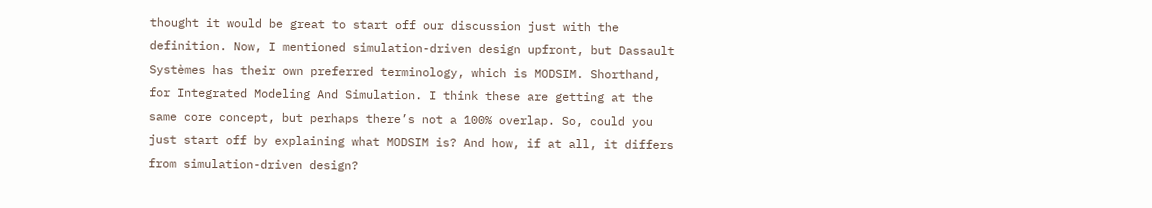thought it would be great to start off our discussion just with the definition. Now, I mentioned simulation-driven design upfront, but Dassault Systèmes has their own preferred terminology, which is MODSIM. Shorthand, for Integrated Modeling And Simulation. I think these are getting at the same core concept, but perhaps there’s not a 100% overlap. So, could you just start off by explaining what MODSIM is? And how, if at all, it differs from simulation-driven design?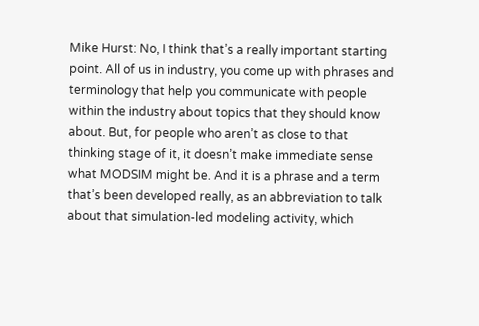Mike Hurst: No, I think that’s a really important starting point. All of us in industry, you come up with phrases and terminology that help you communicate with people within the industry about topics that they should know about. But, for people who aren’t as close to that thinking stage of it, it doesn’t make immediate sense what MODSIM might be. And it is a phrase and a term that’s been developed really, as an abbreviation to talk about that simulation-led modeling activity, which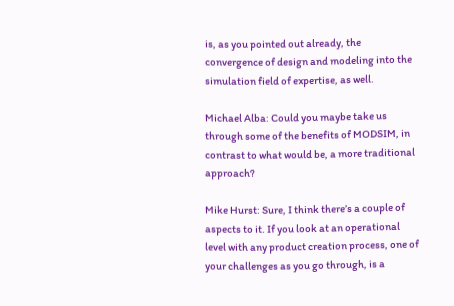is, as you pointed out already, the convergence of design and modeling into the simulation field of expertise, as well.

Michael Alba: Could you maybe take us through some of the benefits of MODSIM, in contrast to what would be, a more traditional approach?

Mike Hurst: Sure, I think there’s a couple of aspects to it. If you look at an operational level with any product creation process, one of your challenges as you go through, is a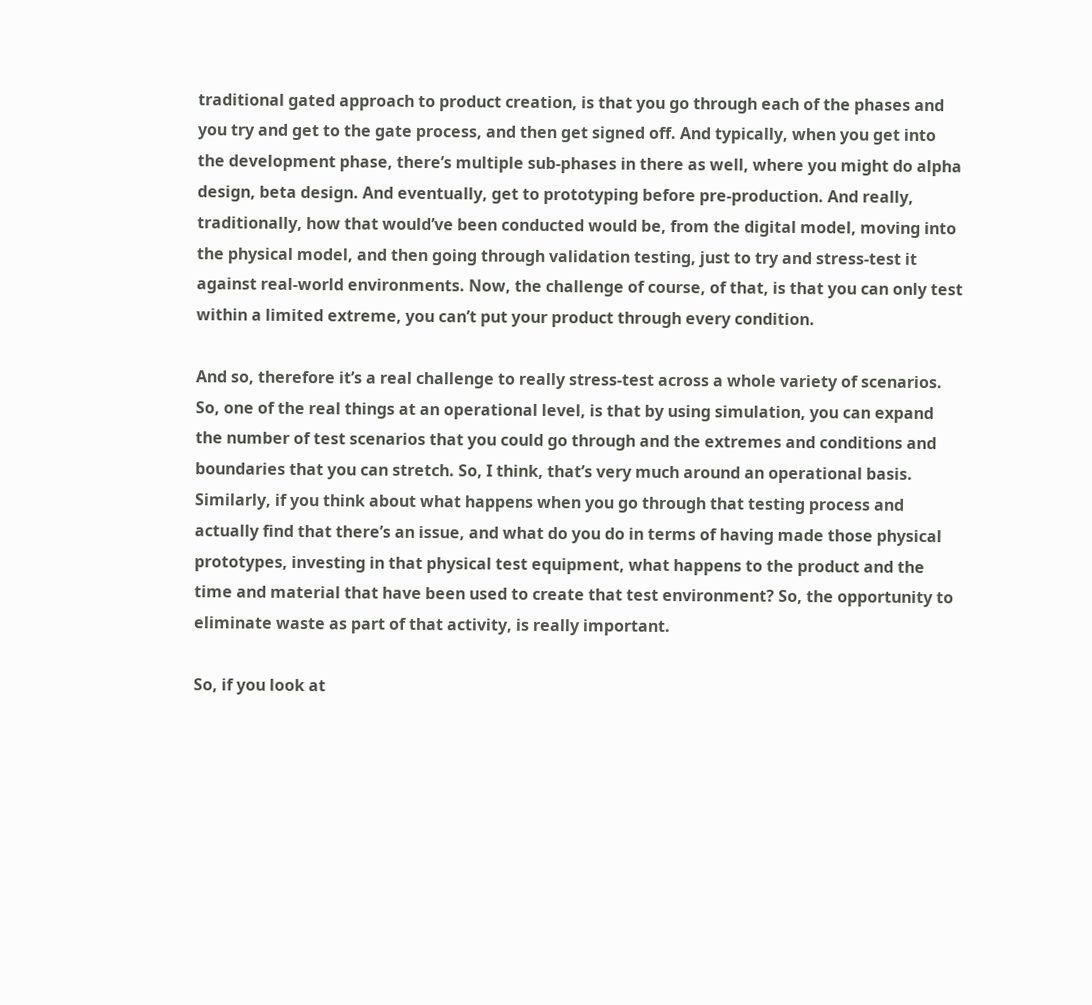traditional gated approach to product creation, is that you go through each of the phases and you try and get to the gate process, and then get signed off. And typically, when you get into the development phase, there’s multiple sub-phases in there as well, where you might do alpha design, beta design. And eventually, get to prototyping before pre-production. And really, traditionally, how that would’ve been conducted would be, from the digital model, moving into the physical model, and then going through validation testing, just to try and stress-test it against real-world environments. Now, the challenge of course, of that, is that you can only test within a limited extreme, you can’t put your product through every condition.

And so, therefore it’s a real challenge to really stress-test across a whole variety of scenarios. So, one of the real things at an operational level, is that by using simulation, you can expand the number of test scenarios that you could go through and the extremes and conditions and boundaries that you can stretch. So, I think, that’s very much around an operational basis. Similarly, if you think about what happens when you go through that testing process and actually find that there’s an issue, and what do you do in terms of having made those physical prototypes, investing in that physical test equipment, what happens to the product and the time and material that have been used to create that test environment? So, the opportunity to eliminate waste as part of that activity, is really important.

So, if you look at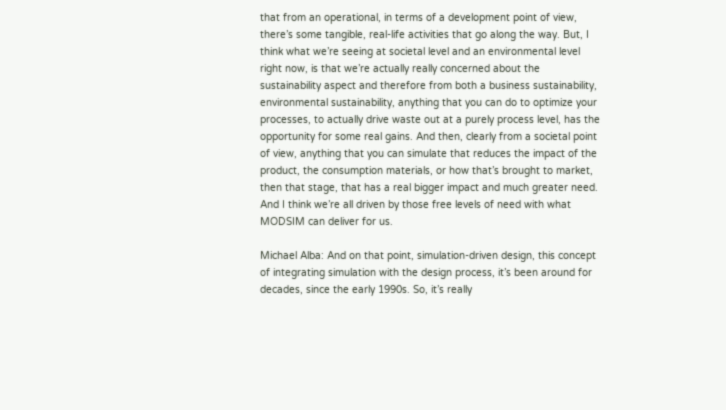that from an operational, in terms of a development point of view, there’s some tangible, real-life activities that go along the way. But, I think what we’re seeing at societal level and an environmental level right now, is that we’re actually really concerned about the sustainability aspect and therefore from both a business sustainability, environmental sustainability, anything that you can do to optimize your processes, to actually drive waste out at a purely process level, has the opportunity for some real gains. And then, clearly from a societal point of view, anything that you can simulate that reduces the impact of the product, the consumption materials, or how that’s brought to market, then that stage, that has a real bigger impact and much greater need. And I think we’re all driven by those free levels of need with what MODSIM can deliver for us.

Michael Alba: And on that point, simulation-driven design, this concept of integrating simulation with the design process, it’s been around for decades, since the early 1990s. So, it’s really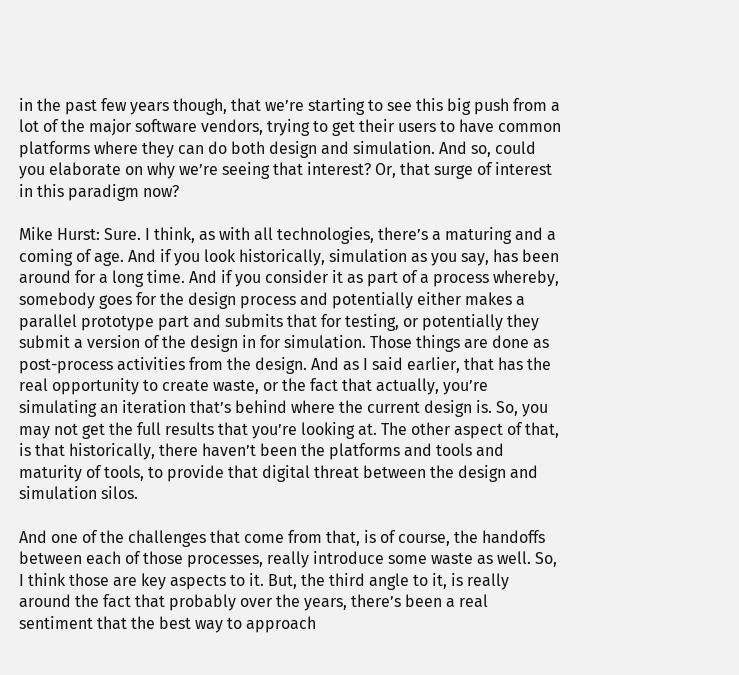in the past few years though, that we’re starting to see this big push from a lot of the major software vendors, trying to get their users to have common platforms where they can do both design and simulation. And so, could you elaborate on why we’re seeing that interest? Or, that surge of interest in this paradigm now?

Mike Hurst: Sure. I think, as with all technologies, there’s a maturing and a coming of age. And if you look historically, simulation as you say, has been around for a long time. And if you consider it as part of a process whereby, somebody goes for the design process and potentially either makes a parallel prototype part and submits that for testing, or potentially they submit a version of the design in for simulation. Those things are done as post-process activities from the design. And as I said earlier, that has the real opportunity to create waste, or the fact that actually, you’re simulating an iteration that’s behind where the current design is. So, you may not get the full results that you’re looking at. The other aspect of that, is that historically, there haven’t been the platforms and tools and maturity of tools, to provide that digital threat between the design and simulation silos.

And one of the challenges that come from that, is of course, the handoffs between each of those processes, really introduce some waste as well. So, I think those are key aspects to it. But, the third angle to it, is really around the fact that probably over the years, there’s been a real sentiment that the best way to approach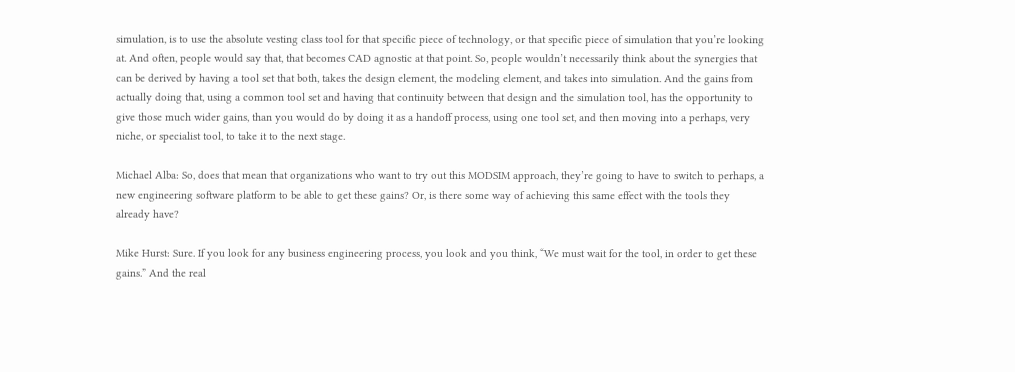simulation, is to use the absolute vesting class tool for that specific piece of technology, or that specific piece of simulation that you’re looking at. And often, people would say that, that becomes CAD agnostic at that point. So, people wouldn’t necessarily think about the synergies that can be derived by having a tool set that both, takes the design element, the modeling element, and takes into simulation. And the gains from actually doing that, using a common tool set and having that continuity between that design and the simulation tool, has the opportunity to give those much wider gains, than you would do by doing it as a handoff process, using one tool set, and then moving into a perhaps, very niche, or specialist tool, to take it to the next stage.

Michael Alba: So, does that mean that organizations who want to try out this MODSIM approach, they’re going to have to switch to perhaps, a new engineering software platform to be able to get these gains? Or, is there some way of achieving this same effect with the tools they already have?

Mike Hurst: Sure. If you look for any business engineering process, you look and you think, “We must wait for the tool, in order to get these gains.” And the real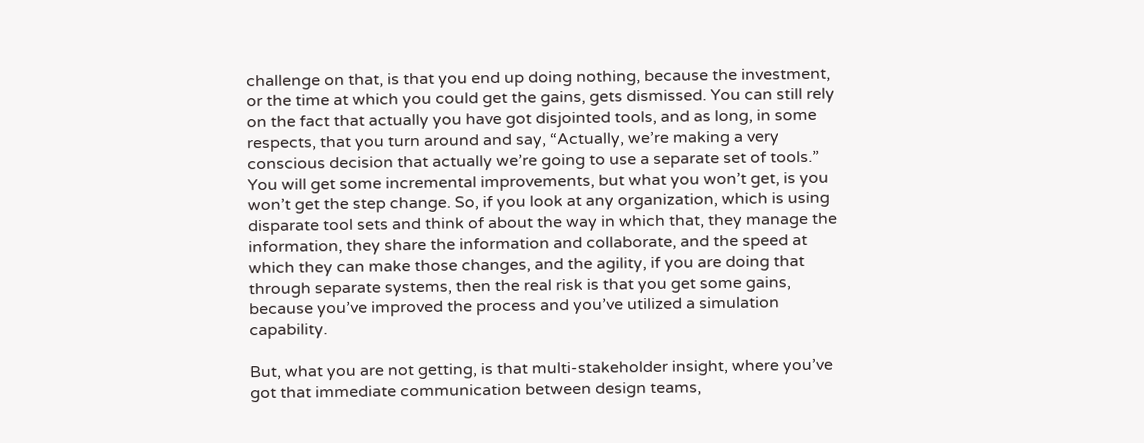challenge on that, is that you end up doing nothing, because the investment, or the time at which you could get the gains, gets dismissed. You can still rely on the fact that actually you have got disjointed tools, and as long, in some respects, that you turn around and say, “Actually, we’re making a very conscious decision that actually we’re going to use a separate set of tools.” You will get some incremental improvements, but what you won’t get, is you won’t get the step change. So, if you look at any organization, which is using disparate tool sets and think of about the way in which that, they manage the information, they share the information and collaborate, and the speed at which they can make those changes, and the agility, if you are doing that through separate systems, then the real risk is that you get some gains, because you’ve improved the process and you’ve utilized a simulation capability.

But, what you are not getting, is that multi-stakeholder insight, where you’ve got that immediate communication between design teams,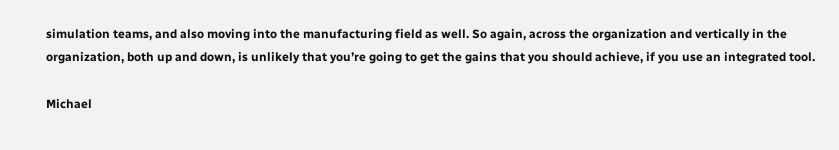simulation teams, and also moving into the manufacturing field as well. So again, across the organization and vertically in the organization, both up and down, is unlikely that you’re going to get the gains that you should achieve, if you use an integrated tool.

Michael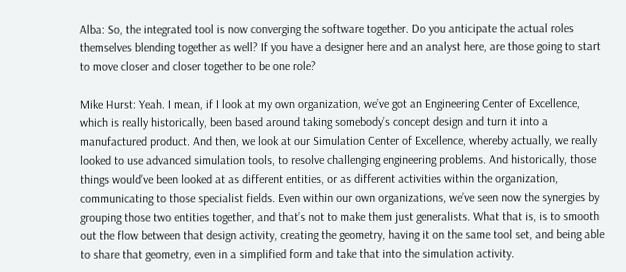Alba: So, the integrated tool is now converging the software together. Do you anticipate the actual roles themselves blending together as well? If you have a designer here and an analyst here, are those going to start to move closer and closer together to be one role?

Mike Hurst: Yeah. I mean, if I look at my own organization, we’ve got an Engineering Center of Excellence, which is really historically, been based around taking somebody’s concept design and turn it into a manufactured product. And then, we look at our Simulation Center of Excellence, whereby actually, we really looked to use advanced simulation tools, to resolve challenging engineering problems. And historically, those things would’ve been looked at as different entities, or as different activities within the organization, communicating to those specialist fields. Even within our own organizations, we’ve seen now the synergies by grouping those two entities together, and that’s not to make them just generalists. What that is, is to smooth out the flow between that design activity, creating the geometry, having it on the same tool set, and being able to share that geometry, even in a simplified form and take that into the simulation activity.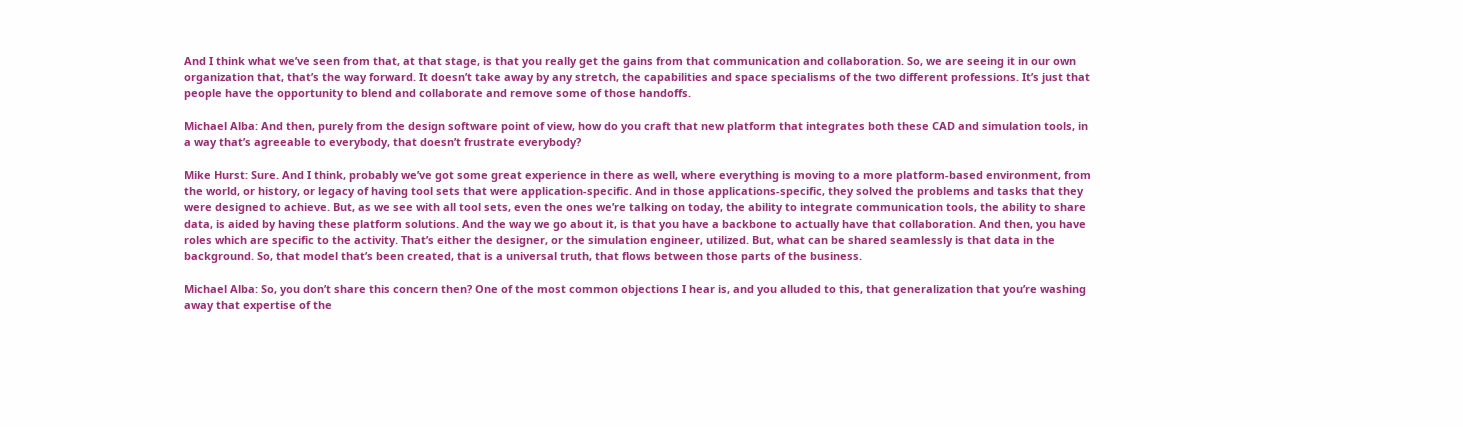And I think what we’ve seen from that, at that stage, is that you really get the gains from that communication and collaboration. So, we are seeing it in our own organization that, that’s the way forward. It doesn’t take away by any stretch, the capabilities and space specialisms of the two different professions. It’s just that people have the opportunity to blend and collaborate and remove some of those handoffs.

Michael Alba: And then, purely from the design software point of view, how do you craft that new platform that integrates both these CAD and simulation tools, in a way that’s agreeable to everybody, that doesn’t frustrate everybody?

Mike Hurst: Sure. And I think, probably we’ve got some great experience in there as well, where everything is moving to a more platform-based environment, from the world, or history, or legacy of having tool sets that were application-specific. And in those applications-specific, they solved the problems and tasks that they were designed to achieve. But, as we see with all tool sets, even the ones we’re talking on today, the ability to integrate communication tools, the ability to share data, is aided by having these platform solutions. And the way we go about it, is that you have a backbone to actually have that collaboration. And then, you have roles which are specific to the activity. That’s either the designer, or the simulation engineer, utilized. But, what can be shared seamlessly is that data in the background. So, that model that’s been created, that is a universal truth, that flows between those parts of the business.

Michael Alba: So, you don’t share this concern then? One of the most common objections I hear is, and you alluded to this, that generalization that you’re washing away that expertise of the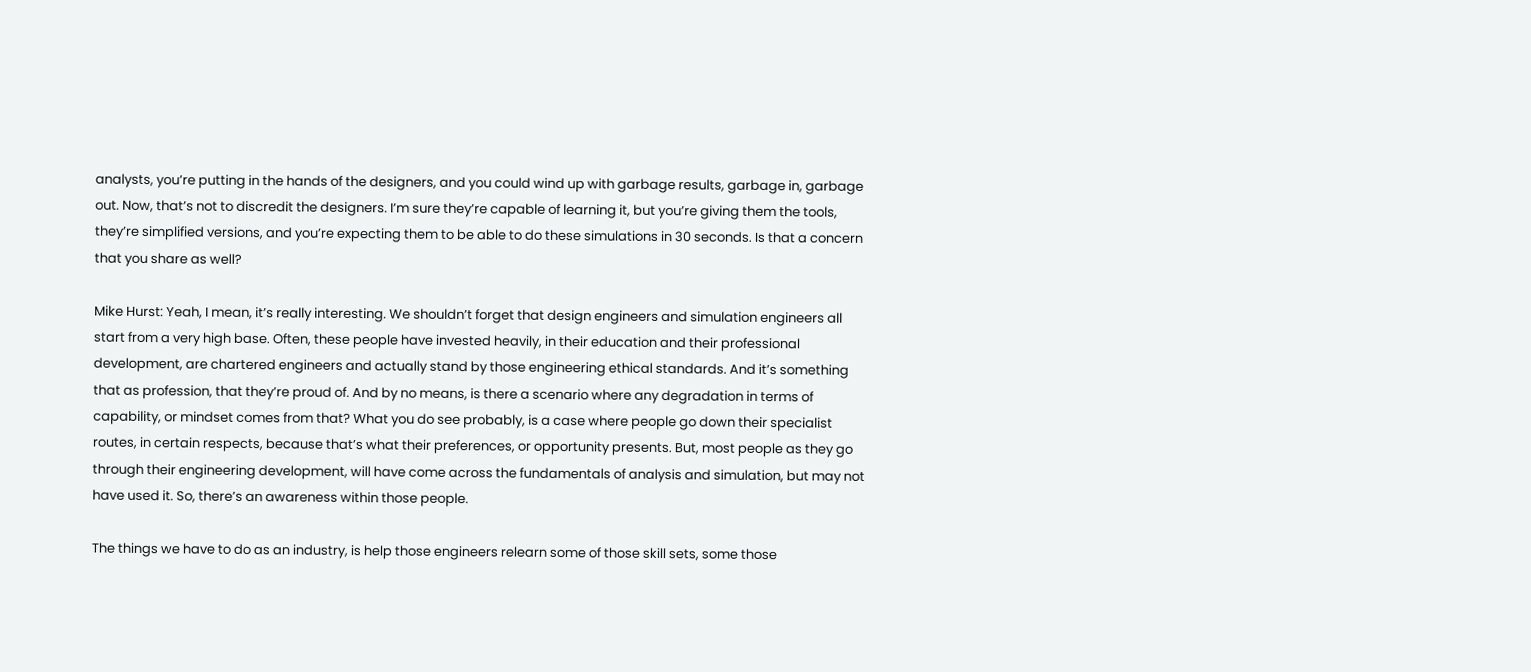analysts, you’re putting in the hands of the designers, and you could wind up with garbage results, garbage in, garbage out. Now, that’s not to discredit the designers. I’m sure they’re capable of learning it, but you’re giving them the tools, they’re simplified versions, and you’re expecting them to be able to do these simulations in 30 seconds. Is that a concern that you share as well?

Mike Hurst: Yeah, I mean, it’s really interesting. We shouldn’t forget that design engineers and simulation engineers all start from a very high base. Often, these people have invested heavily, in their education and their professional development, are chartered engineers and actually stand by those engineering ethical standards. And it’s something that as profession, that they’re proud of. And by no means, is there a scenario where any degradation in terms of capability, or mindset comes from that? What you do see probably, is a case where people go down their specialist routes, in certain respects, because that’s what their preferences, or opportunity presents. But, most people as they go through their engineering development, will have come across the fundamentals of analysis and simulation, but may not have used it. So, there’s an awareness within those people.

The things we have to do as an industry, is help those engineers relearn some of those skill sets, some those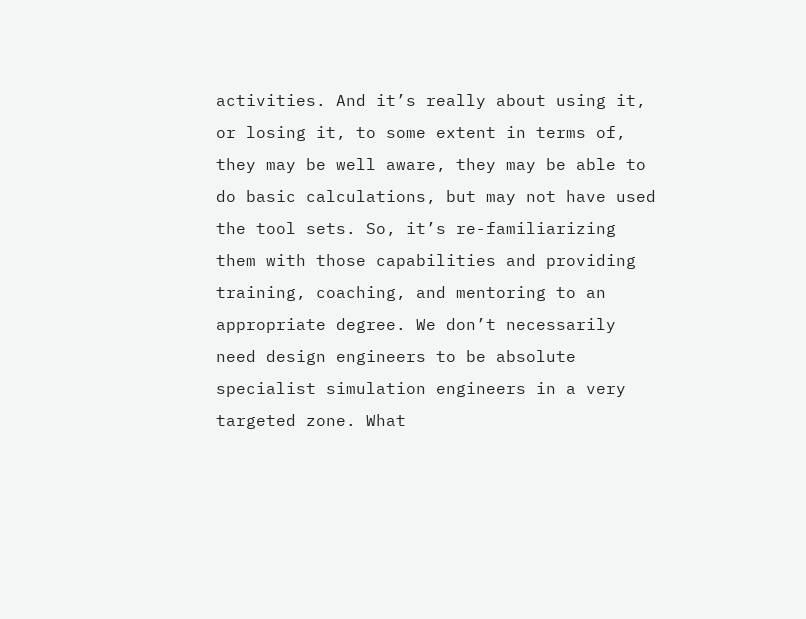activities. And it’s really about using it, or losing it, to some extent in terms of, they may be well aware, they may be able to do basic calculations, but may not have used the tool sets. So, it’s re-familiarizing them with those capabilities and providing training, coaching, and mentoring to an appropriate degree. We don’t necessarily need design engineers to be absolute specialist simulation engineers in a very targeted zone. What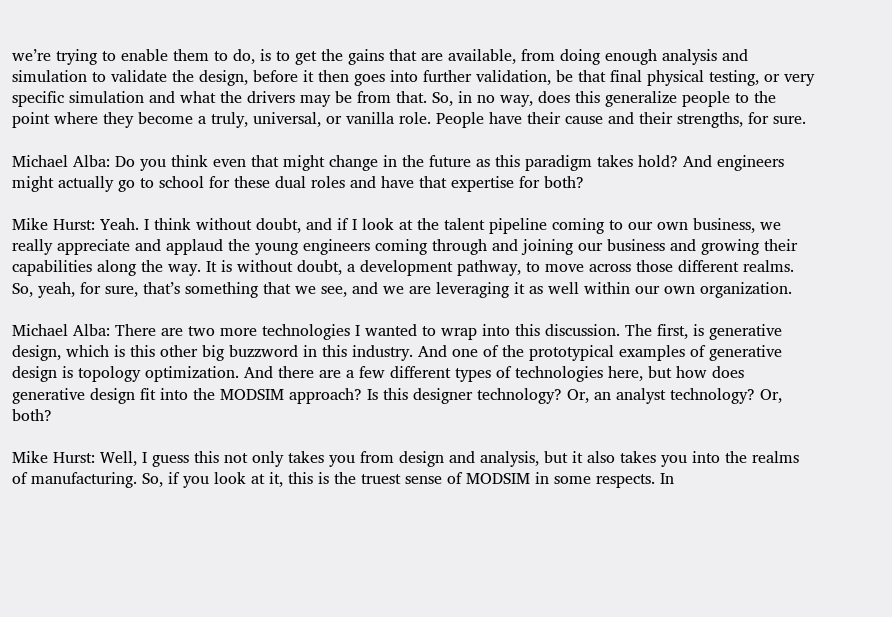we’re trying to enable them to do, is to get the gains that are available, from doing enough analysis and simulation to validate the design, before it then goes into further validation, be that final physical testing, or very specific simulation and what the drivers may be from that. So, in no way, does this generalize people to the point where they become a truly, universal, or vanilla role. People have their cause and their strengths, for sure.

Michael Alba: Do you think even that might change in the future as this paradigm takes hold? And engineers might actually go to school for these dual roles and have that expertise for both?

Mike Hurst: Yeah. I think without doubt, and if I look at the talent pipeline coming to our own business, we really appreciate and applaud the young engineers coming through and joining our business and growing their capabilities along the way. It is without doubt, a development pathway, to move across those different realms. So, yeah, for sure, that’s something that we see, and we are leveraging it as well within our own organization.

Michael Alba: There are two more technologies I wanted to wrap into this discussion. The first, is generative design, which is this other big buzzword in this industry. And one of the prototypical examples of generative design is topology optimization. And there are a few different types of technologies here, but how does generative design fit into the MODSIM approach? Is this designer technology? Or, an analyst technology? Or, both?

Mike Hurst: Well, I guess this not only takes you from design and analysis, but it also takes you into the realms of manufacturing. So, if you look at it, this is the truest sense of MODSIM in some respects. In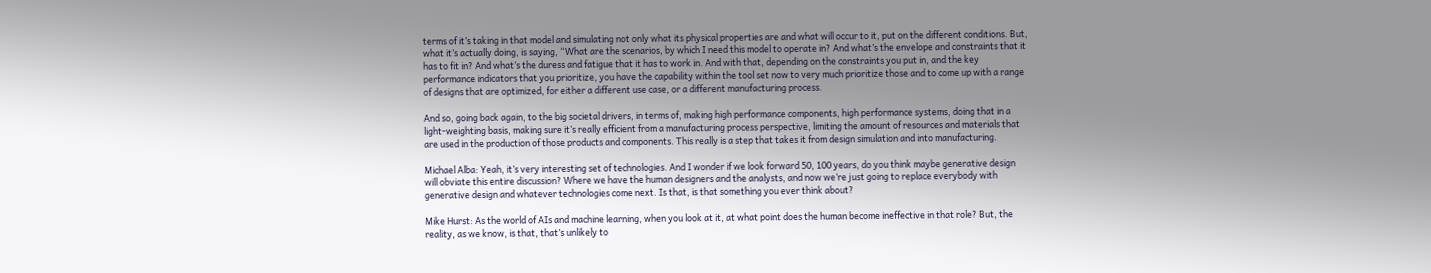terms of it’s taking in that model and simulating not only what its physical properties are and what will occur to it, put on the different conditions. But, what it’s actually doing, is saying, “What are the scenarios, by which I need this model to operate in? And what’s the envelope and constraints that it has to fit in? And what’s the duress and fatigue that it has to work in. And with that, depending on the constraints you put in, and the key performance indicators that you prioritize, you have the capability within the tool set now to very much prioritize those and to come up with a range of designs that are optimized, for either a different use case, or a different manufacturing process.

And so, going back again, to the big societal drivers, in terms of, making high performance components, high performance systems, doing that in a light-weighting basis, making sure it’s really efficient from a manufacturing process perspective, limiting the amount of resources and materials that are used in the production of those products and components. This really is a step that takes it from design simulation and into manufacturing.

Michael Alba: Yeah, it’s very interesting set of technologies. And I wonder if we look forward 50, 100 years, do you think maybe generative design will obviate this entire discussion? Where we have the human designers and the analysts, and now we’re just going to replace everybody with generative design and whatever technologies come next. Is that, is that something you ever think about?

Mike Hurst: As the world of AIs and machine learning, when you look at it, at what point does the human become ineffective in that role? But, the reality, as we know, is that, that’s unlikely to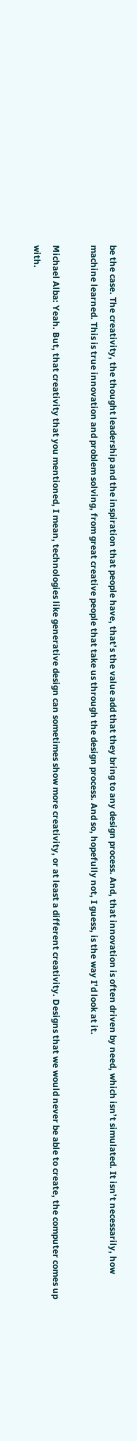be the case. The creativity, the thought leadership and the inspiration that people have, that’s the value add that they bring to any design process. And, that innovation is often driven by need, which isn’t simulated. It isn’t necessarily, how machine learned. This is true innovation and problem solving, from great creative people that take us through the design process. And so, hopefully not, I guess, is the way I’d look at it.

Michael Alba: Yeah. But, that creativity that you mentioned, I mean, technologies like generative design can sometimes show more creativity, or at least a different creativity. Designs that we would never be able to create, the computer comes up with.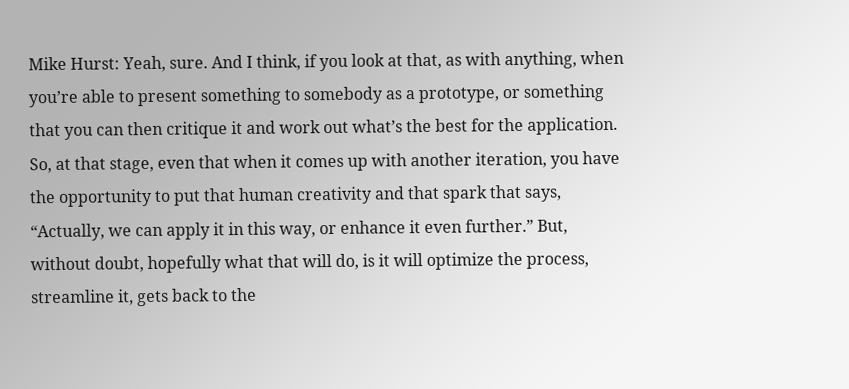Mike Hurst: Yeah, sure. And I think, if you look at that, as with anything, when you’re able to present something to somebody as a prototype, or something that you can then critique it and work out what’s the best for the application. So, at that stage, even that when it comes up with another iteration, you have the opportunity to put that human creativity and that spark that says, “Actually, we can apply it in this way, or enhance it even further.” But, without doubt, hopefully what that will do, is it will optimize the process, streamline it, gets back to the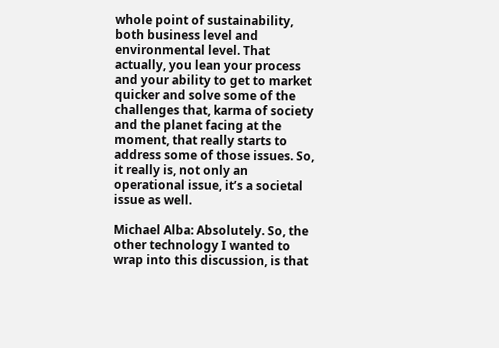whole point of sustainability, both business level and environmental level. That actually, you lean your process and your ability to get to market quicker and solve some of the challenges that, karma of society and the planet facing at the moment, that really starts to address some of those issues. So, it really is, not only an operational issue, it’s a societal issue as well.

Michael Alba: Absolutely. So, the other technology I wanted to wrap into this discussion, is that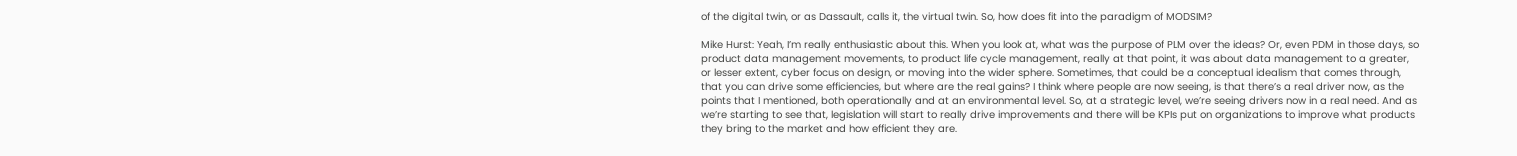of the digital twin, or as Dassault, calls it, the virtual twin. So, how does fit into the paradigm of MODSIM?

Mike Hurst: Yeah, I’m really enthusiastic about this. When you look at, what was the purpose of PLM over the ideas? Or, even PDM in those days, so product data management movements, to product life cycle management, really at that point, it was about data management to a greater, or lesser extent, cyber focus on design, or moving into the wider sphere. Sometimes, that could be a conceptual idealism that comes through, that you can drive some efficiencies, but where are the real gains? I think where people are now seeing, is that there’s a real driver now, as the points that I mentioned, both operationally and at an environmental level. So, at a strategic level, we’re seeing drivers now in a real need. And as we’re starting to see that, legislation will start to really drive improvements and there will be KPIs put on organizations to improve what products they bring to the market and how efficient they are.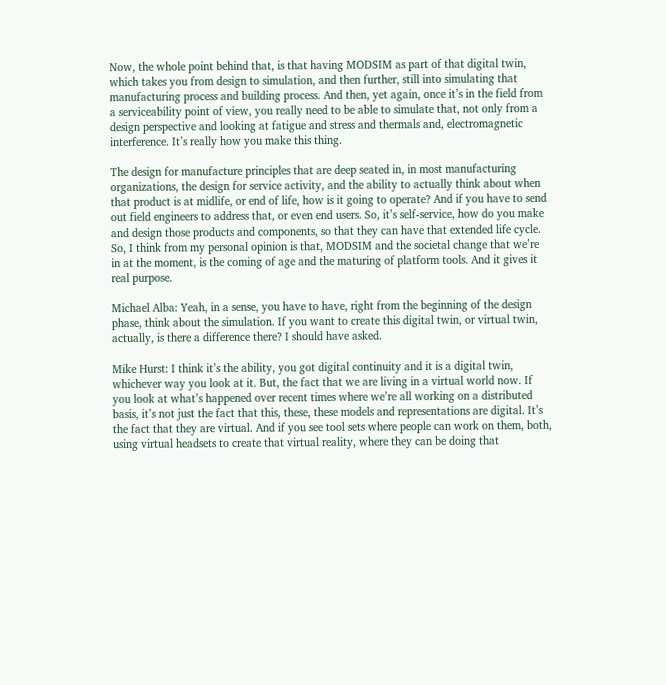Now, the whole point behind that, is that having MODSIM as part of that digital twin, which takes you from design to simulation, and then further, still into simulating that manufacturing process and building process. And then, yet again, once it’s in the field from a serviceability point of view, you really need to be able to simulate that, not only from a design perspective and looking at fatigue and stress and thermals and, electromagnetic interference. It’s really how you make this thing.

The design for manufacture principles that are deep seated in, in most manufacturing organizations, the design for service activity, and the ability to actually think about when that product is at midlife, or end of life, how is it going to operate? And if you have to send out field engineers to address that, or even end users. So, it’s self-service, how do you make and design those products and components, so that they can have that extended life cycle. So, I think from my personal opinion is that, MODSIM and the societal change that we’re in at the moment, is the coming of age and the maturing of platform tools. And it gives it real purpose.

Michael Alba: Yeah, in a sense, you have to have, right from the beginning of the design phase, think about the simulation. If you want to create this digital twin, or virtual twin, actually, is there a difference there? I should have asked.

Mike Hurst: I think it’s the ability, you got digital continuity and it is a digital twin, whichever way you look at it. But, the fact that we are living in a virtual world now. If you look at what’s happened over recent times where we’re all working on a distributed basis, it’s not just the fact that this, these, these models and representations are digital. It’s the fact that they are virtual. And if you see tool sets where people can work on them, both, using virtual headsets to create that virtual reality, where they can be doing that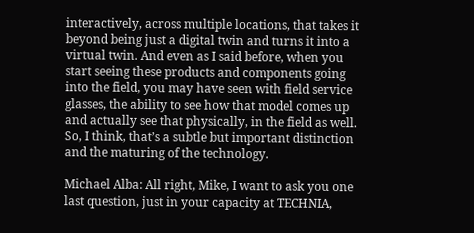interactively, across multiple locations, that takes it beyond being just a digital twin and turns it into a virtual twin. And even as I said before, when you start seeing these products and components going into the field, you may have seen with field service glasses, the ability to see how that model comes up and actually see that physically, in the field as well. So, I think, that’s a subtle but important distinction and the maturing of the technology.

Michael Alba: All right, Mike, I want to ask you one last question, just in your capacity at TECHNIA,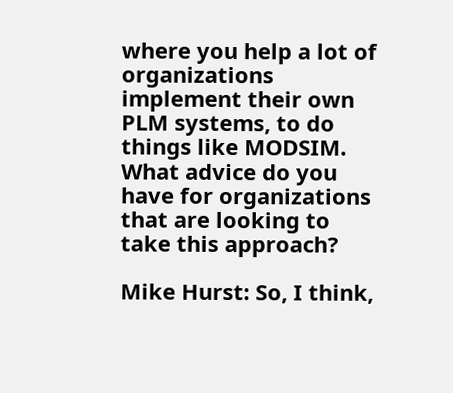where you help a lot of organizations implement their own PLM systems, to do things like MODSIM. What advice do you have for organizations that are looking to take this approach?

Mike Hurst: So, I think,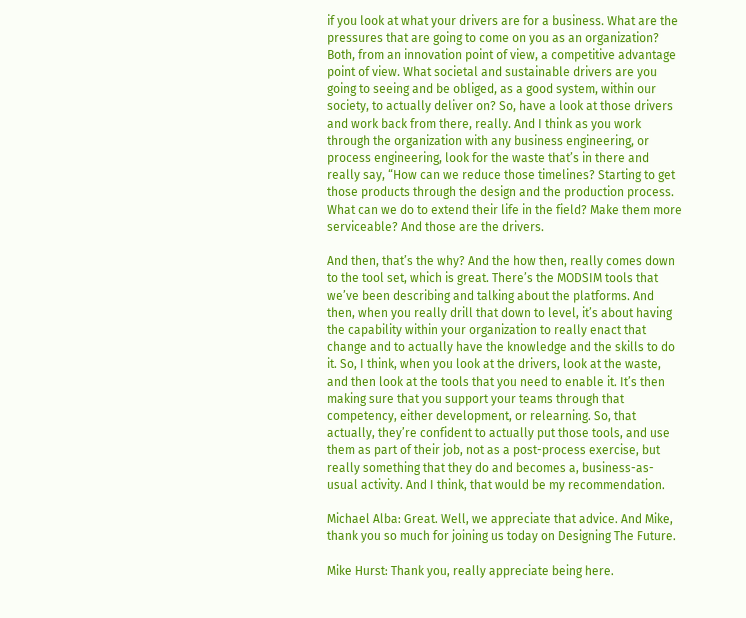if you look at what your drivers are for a business. What are the pressures that are going to come on you as an organization? Both, from an innovation point of view, a competitive advantage point of view. What societal and sustainable drivers are you going to seeing and be obliged, as a good system, within our society, to actually deliver on? So, have a look at those drivers and work back from there, really. And I think as you work through the organization with any business engineering, or process engineering, look for the waste that’s in there and really say, “How can we reduce those timelines? Starting to get those products through the design and the production process. What can we do to extend their life in the field? Make them more serviceable? And those are the drivers.

And then, that’s the why? And the how then, really comes down to the tool set, which is great. There’s the MODSIM tools that we’ve been describing and talking about the platforms. And then, when you really drill that down to level, it’s about having the capability within your organization to really enact that change and to actually have the knowledge and the skills to do it. So, I think, when you look at the drivers, look at the waste, and then look at the tools that you need to enable it. It’s then making sure that you support your teams through that competency, either development, or relearning. So, that actually, they’re confident to actually put those tools, and use them as part of their job, not as a post-process exercise, but really something that they do and becomes a, business-as-usual activity. And I think, that would be my recommendation.

Michael Alba: Great. Well, we appreciate that advice. And Mike, thank you so much for joining us today on Designing The Future.

Mike Hurst: Thank you, really appreciate being here.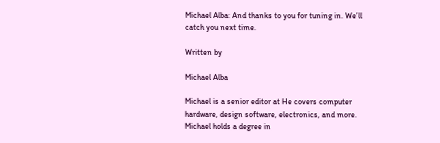Michael Alba: And thanks to you for tuning in. We’ll catch you next time.

Written by

Michael Alba

Michael is a senior editor at He covers computer hardware, design software, electronics, and more. Michael holds a degree in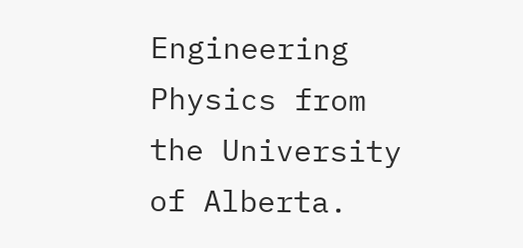Engineering Physics from the University of Alberta.